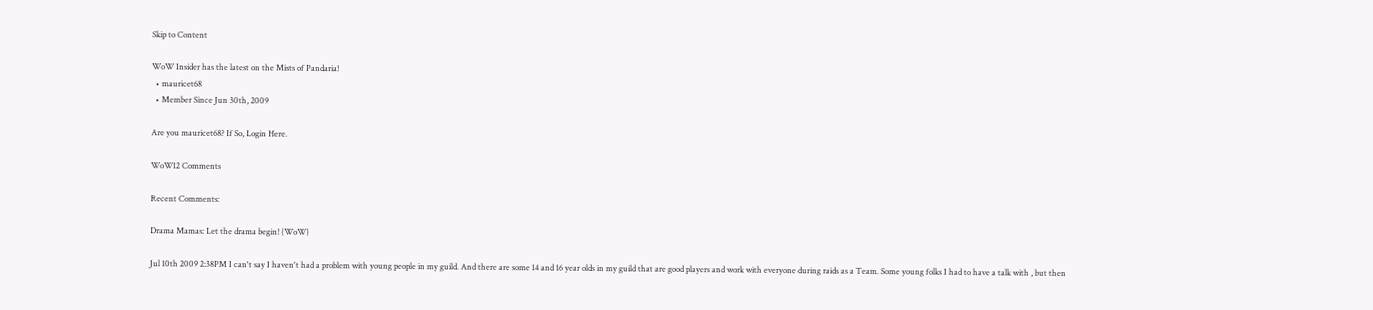Skip to Content

WoW Insider has the latest on the Mists of Pandaria!
  • mauricet68
  • Member Since Jun 30th, 2009

Are you mauricet68? If So, Login Here.

WoW12 Comments

Recent Comments:

Drama Mamas: Let the drama begin! {WoW}

Jul 10th 2009 2:38PM I can't say I haven't had a problem with young people in my guild. And there are some 14 and 16 year olds in my guild that are good players and work with everyone during raids as a Team. Some young folks I had to have a talk with , but then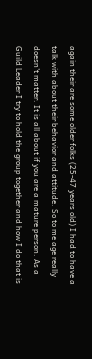again their are some older folks (25-47 years old) I had to have a talk with about their behavior and attitude. So to me age really doesn't matter. It is all about if you are a mature person. As a Guild Leader I try to hold the group together and how I do that is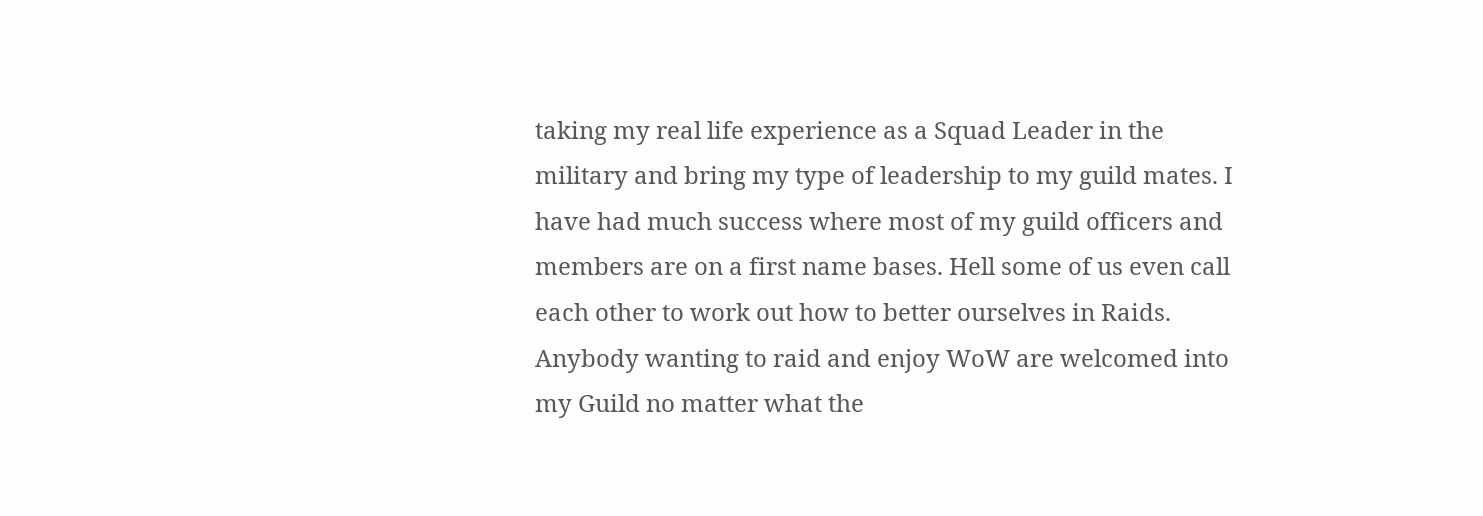taking my real life experience as a Squad Leader in the military and bring my type of leadership to my guild mates. I have had much success where most of my guild officers and members are on a first name bases. Hell some of us even call each other to work out how to better ourselves in Raids. Anybody wanting to raid and enjoy WoW are welcomed into my Guild no matter what the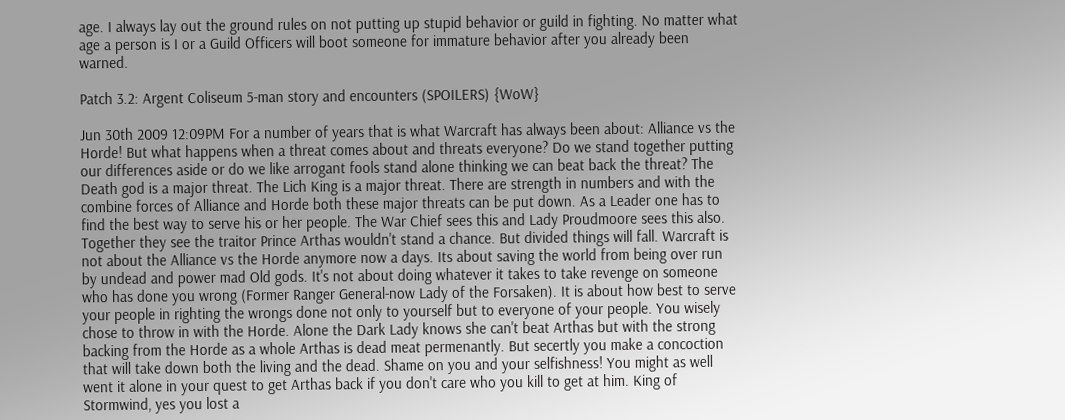age. I always lay out the ground rules on not putting up stupid behavior or guild in fighting. No matter what age a person is I or a Guild Officers will boot someone for immature behavior after you already been warned.

Patch 3.2: Argent Coliseum 5-man story and encounters (SPOILERS) {WoW}

Jun 30th 2009 12:09PM For a number of years that is what Warcraft has always been about: Alliance vs the Horde! But what happens when a threat comes about and threats everyone? Do we stand together putting our differences aside or do we like arrogant fools stand alone thinking we can beat back the threat? The Death god is a major threat. The Lich King is a major threat. There are strength in numbers and with the combine forces of Alliance and Horde both these major threats can be put down. As a Leader one has to find the best way to serve his or her people. The War Chief sees this and Lady Proudmoore sees this also. Together they see the traitor Prince Arthas wouldn't stand a chance. But divided things will fall. Warcraft is not about the Alliance vs the Horde anymore now a days. Its about saving the world from being over run by undead and power mad Old gods. It's not about doing whatever it takes to take revenge on someone who has done you wrong (Former Ranger General-now Lady of the Forsaken). It is about how best to serve your people in righting the wrongs done not only to yourself but to everyone of your people. You wisely chose to throw in with the Horde. Alone the Dark Lady knows she can't beat Arthas but with the strong backing from the Horde as a whole Arthas is dead meat permenantly. But secertly you make a concoction that will take down both the living and the dead. Shame on you and your selfishness! You might as well went it alone in your quest to get Arthas back if you don't care who you kill to get at him. King of Stormwind, yes you lost a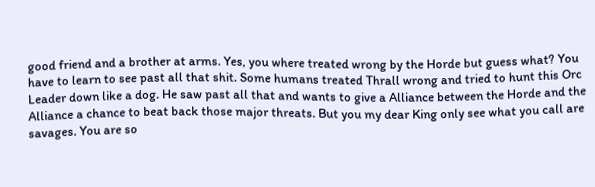good friend and a brother at arms. Yes, you where treated wrong by the Horde but guess what? You have to learn to see past all that shit. Some humans treated Thrall wrong and tried to hunt this Orc Leader down like a dog. He saw past all that and wants to give a Alliance between the Horde and the Alliance a chance to beat back those major threats. But you my dear King only see what you call are savages. You are so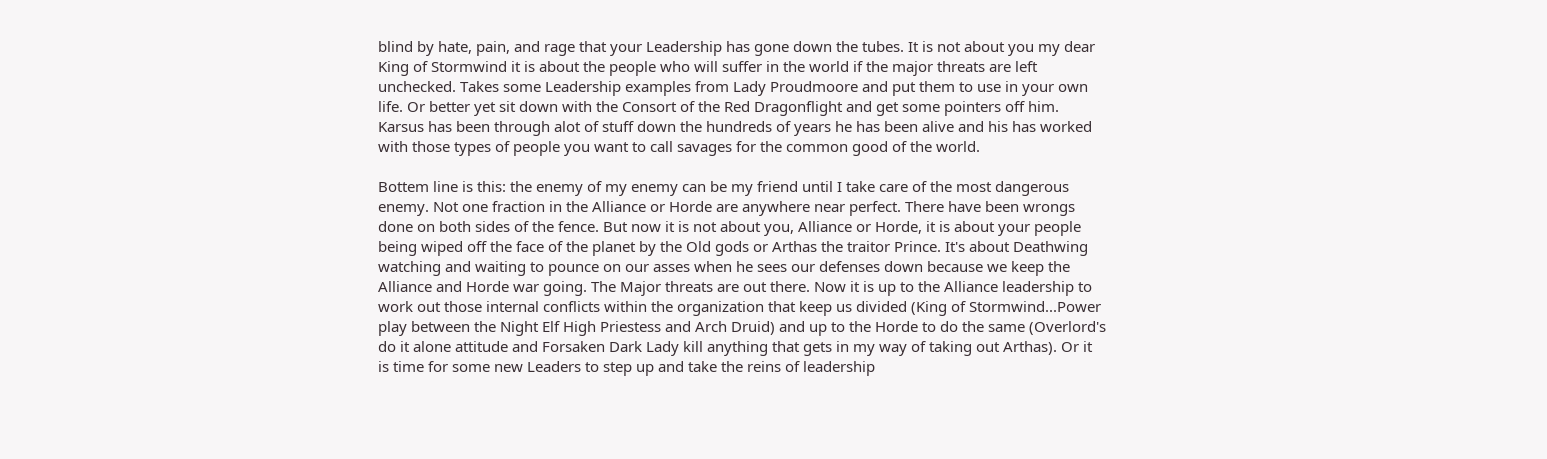blind by hate, pain, and rage that your Leadership has gone down the tubes. It is not about you my dear King of Stormwind it is about the people who will suffer in the world if the major threats are left unchecked. Takes some Leadership examples from Lady Proudmoore and put them to use in your own life. Or better yet sit down with the Consort of the Red Dragonflight and get some pointers off him. Karsus has been through alot of stuff down the hundreds of years he has been alive and his has worked with those types of people you want to call savages for the common good of the world.

Bottem line is this: the enemy of my enemy can be my friend until I take care of the most dangerous enemy. Not one fraction in the Alliance or Horde are anywhere near perfect. There have been wrongs done on both sides of the fence. But now it is not about you, Alliance or Horde, it is about your people being wiped off the face of the planet by the Old gods or Arthas the traitor Prince. It's about Deathwing watching and waiting to pounce on our asses when he sees our defenses down because we keep the Alliance and Horde war going. The Major threats are out there. Now it is up to the Alliance leadership to work out those internal conflicts within the organization that keep us divided (King of Stormwind...Power play between the Night Elf High Priestess and Arch Druid) and up to the Horde to do the same (Overlord's do it alone attitude and Forsaken Dark Lady kill anything that gets in my way of taking out Arthas). Or it is time for some new Leaders to step up and take the reins of leadership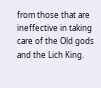from those that are ineffective in taking care of the Old gods and the Lich King.